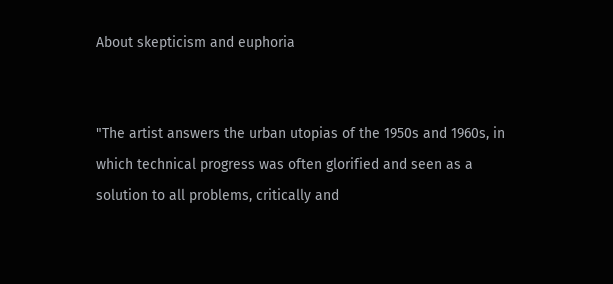About skepticism and euphoria


"The artist answers the urban utopias of the 1950s and 1960s, in which technical progress was often glorified and seen as a solution to all problems, critically and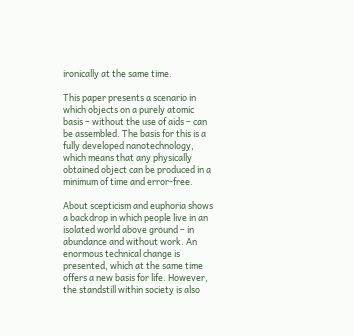ironically at the same time.

This paper presents a scenario in which objects on a purely atomic basis – without the use of aids – can be assembled. The basis for this is a fully developed nanotechnology, which means that any physically obtained object can be produced in a minimum of time and error-free.

About scepticism and euphoria shows a backdrop in which people live in an isolated world above ground – in abundance and without work. An enormous technical change is presented, which at the same time offers a new basis for life. However, the standstill within society is also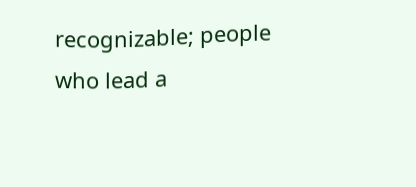recognizable; people who lead a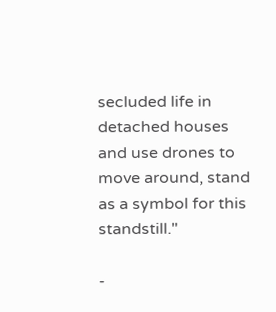secluded life in detached houses and use drones to move around, stand as a symbol for this standstill."

-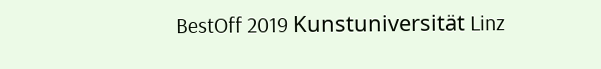BestOff 2019 Kunstuniversität Linz